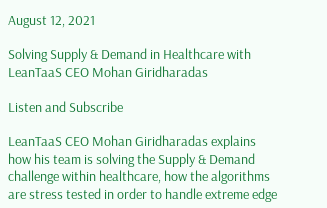August 12, 2021

Solving Supply & Demand in Healthcare with LeanTaaS CEO Mohan Giridharadas

Listen and Subscribe

LeanTaaS CEO Mohan Giridharadas explains how his team is solving the Supply & Demand challenge within healthcare, how the algorithms are stress tested in order to handle extreme edge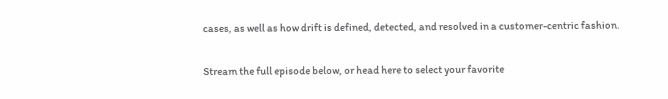cases, as well as how drift is defined, detected, and resolved in a customer-centric fashion.

Stream the full episode below, or head here to select your favorite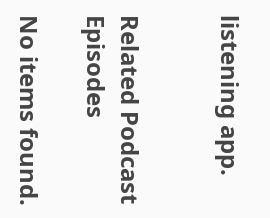listening app.


Related Podcast Episodes

No items found.